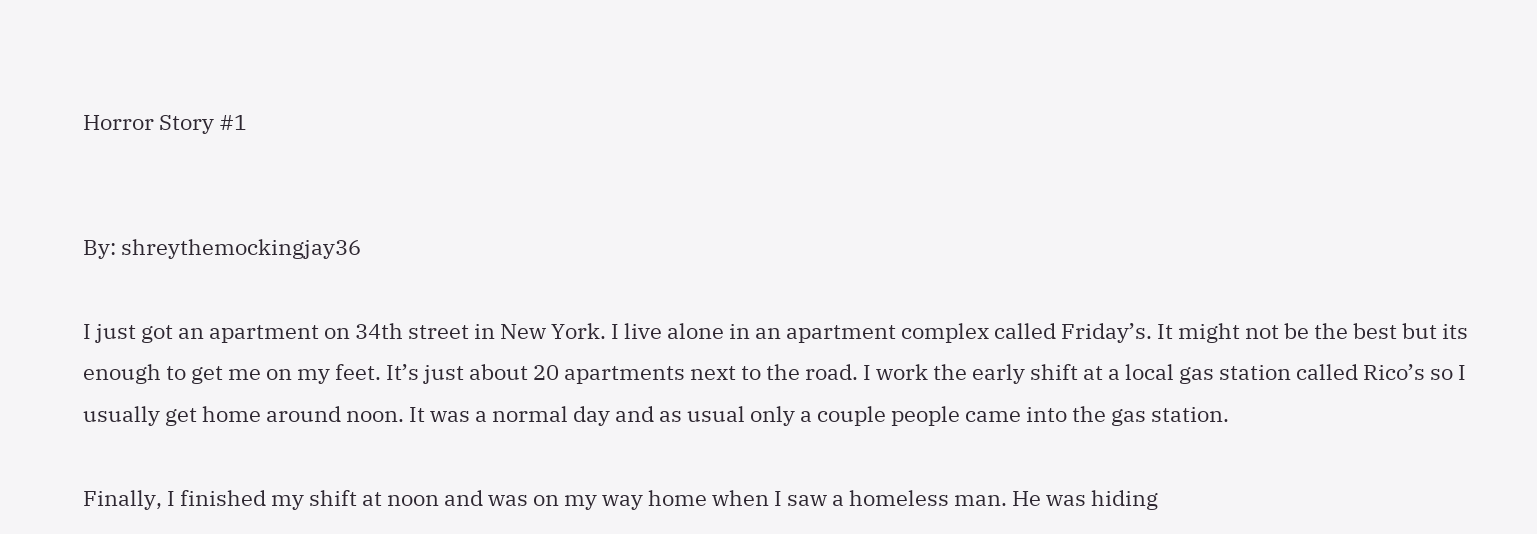Horror Story #1


By: shreythemockingjay36

I just got an apartment on 34th street in New York. I live alone in an apartment complex called Friday’s. It might not be the best but its enough to get me on my feet. It’s just about 20 apartments next to the road. I work the early shift at a local gas station called Rico’s so I usually get home around noon. It was a normal day and as usual only a couple people came into the gas station.

Finally, I finished my shift at noon and was on my way home when I saw a homeless man. He was hiding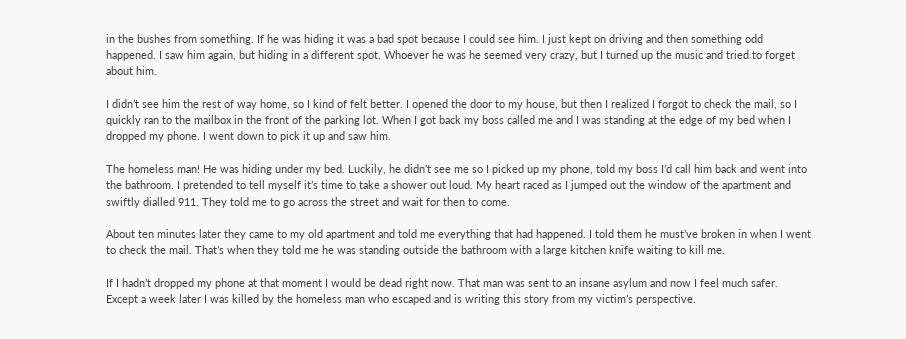in the bushes from something. If he was hiding it was a bad spot because I could see him. I just kept on driving and then something odd happened. I saw him again, but hiding in a different spot. Whoever he was he seemed very crazy, but I turned up the music and tried to forget about him.

I didn’t see him the rest of way home, so I kind of felt better. I opened the door to my house, but then I realized I forgot to check the mail, so I quickly ran to the mailbox in the front of the parking lot. When I got back my boss called me and I was standing at the edge of my bed when I dropped my phone. I went down to pick it up and saw him.

The homeless man! He was hiding under my bed. Luckily, he didn’t see me so I picked up my phone, told my boss I’d call him back and went into the bathroom. I pretended to tell myself it’s time to take a shower out loud. My heart raced as I jumped out the window of the apartment and swiftly dialled 911. They told me to go across the street and wait for then to come.

About ten minutes later they came to my old apartment and told me everything that had happened. I told them he must’ve broken in when I went to check the mail. That’s when they told me he was standing outside the bathroom with a large kitchen knife waiting to kill me.

If I hadn’t dropped my phone at that moment I would be dead right now. That man was sent to an insane asylum and now I feel much safer. Except a week later I was killed by the homeless man who escaped and is writing this story from my victim’s perspective.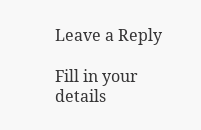Leave a Reply

Fill in your details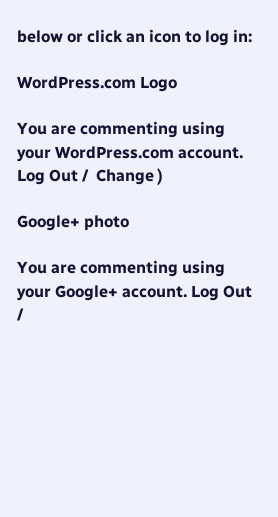below or click an icon to log in:

WordPress.com Logo

You are commenting using your WordPress.com account. Log Out /  Change )

Google+ photo

You are commenting using your Google+ account. Log Out /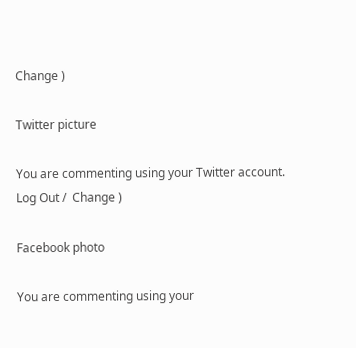Change )

Twitter picture

You are commenting using your Twitter account. Log Out /  Change )

Facebook photo

You are commenting using your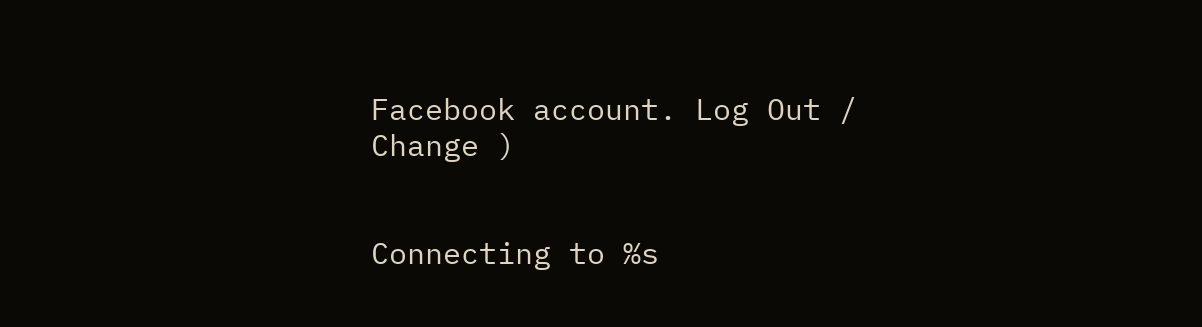Facebook account. Log Out /  Change )


Connecting to %s